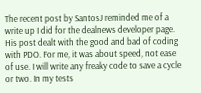The recent post by SantosJ reminded me of a write up I did for the dealnews developer page. His post dealt with the good and bad of coding with PDO. For me, it was about speed, not ease of use. I will write any freaky code to save a cycle or two. In my tests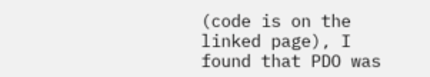(code is on the linked page), I found that PDO was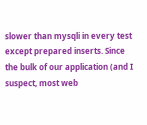slower than mysqli in every test except prepared inserts. Since the bulk of our application (and I suspect, most web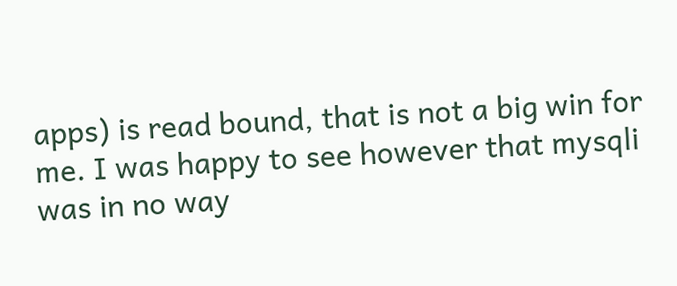apps) is read bound, that is not a big win for me. I was happy to see however that mysqli was in no way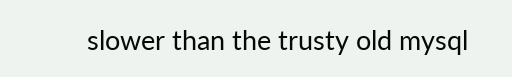slower than the trusty old mysql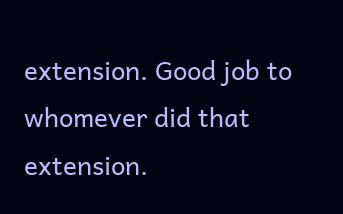extension. Good job to whomever did that extension.